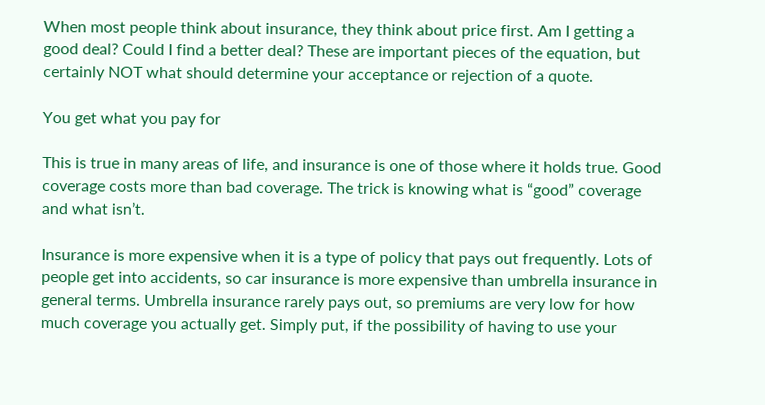When most people think about insurance, they think about price first. Am I getting a good deal? Could I find a better deal? These are important pieces of the equation, but certainly NOT what should determine your acceptance or rejection of a quote.

You get what you pay for

This is true in many areas of life, and insurance is one of those where it holds true. Good coverage costs more than bad coverage. The trick is knowing what is “good” coverage and what isn’t.

Insurance is more expensive when it is a type of policy that pays out frequently. Lots of people get into accidents, so car insurance is more expensive than umbrella insurance in general terms. Umbrella insurance rarely pays out, so premiums are very low for how much coverage you actually get. Simply put, if the possibility of having to use your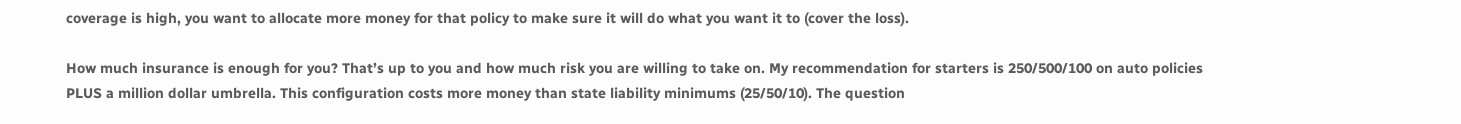coverage is high, you want to allocate more money for that policy to make sure it will do what you want it to (cover the loss).

How much insurance is enough for you? That’s up to you and how much risk you are willing to take on. My recommendation for starters is 250/500/100 on auto policies PLUS a million dollar umbrella. This configuration costs more money than state liability minimums (25/50/10). The question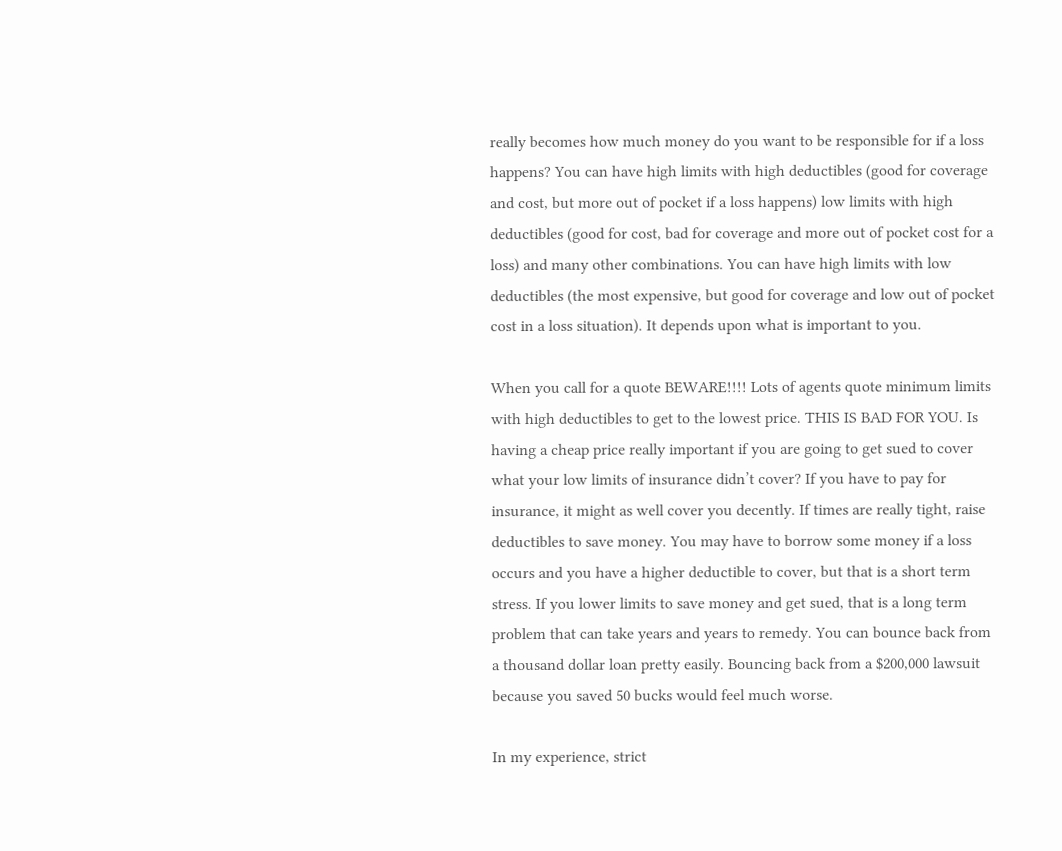really becomes how much money do you want to be responsible for if a loss happens? You can have high limits with high deductibles (good for coverage and cost, but more out of pocket if a loss happens) low limits with high deductibles (good for cost, bad for coverage and more out of pocket cost for a loss) and many other combinations. You can have high limits with low deductibles (the most expensive, but good for coverage and low out of pocket cost in a loss situation). It depends upon what is important to you.

When you call for a quote BEWARE!!!! Lots of agents quote minimum limits with high deductibles to get to the lowest price. THIS IS BAD FOR YOU. Is having a cheap price really important if you are going to get sued to cover what your low limits of insurance didn’t cover? If you have to pay for insurance, it might as well cover you decently. If times are really tight, raise deductibles to save money. You may have to borrow some money if a loss occurs and you have a higher deductible to cover, but that is a short term stress. If you lower limits to save money and get sued, that is a long term problem that can take years and years to remedy. You can bounce back from a thousand dollar loan pretty easily. Bouncing back from a $200,000 lawsuit because you saved 50 bucks would feel much worse.

In my experience, strict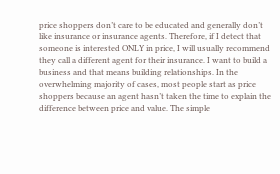price shoppers don’t care to be educated and generally don’t like insurance or insurance agents. Therefore, if I detect that someone is interested ONLY in price, I will usually recommend they call a different agent for their insurance. I want to build a business and that means building relationships. In the overwhelming majority of cases, most people start as price shoppers because an agent hasn’t taken the time to explain the difference between price and value. The simple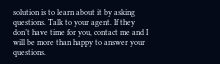solution is to learn about it by asking questions. Talk to your agent. If they don’t have time for you, contact me and I will be more than happy to answer your questions.